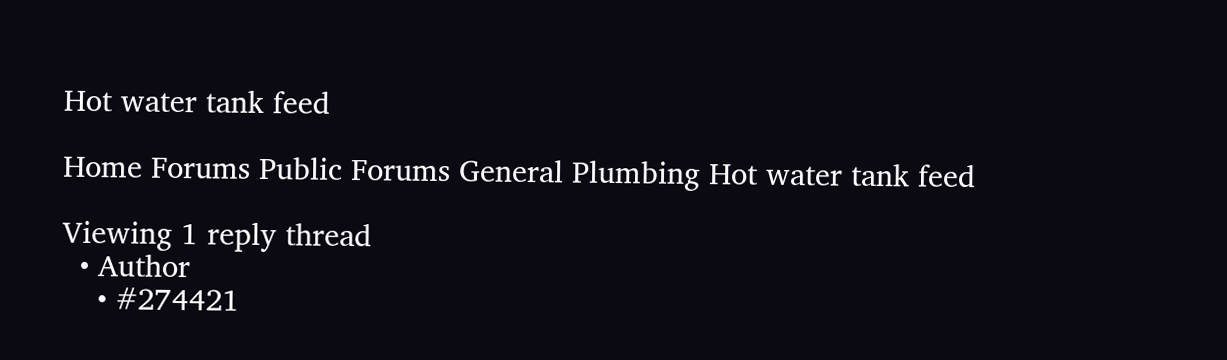Hot water tank feed

Home Forums Public Forums General Plumbing Hot water tank feed

Viewing 1 reply thread
  • Author
    • #274421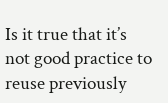Is it true that it’s not good practice to reuse previously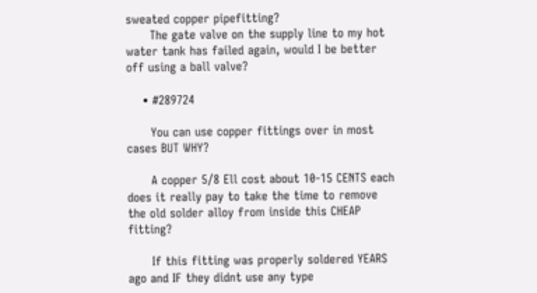sweated copper pipefitting?
      The gate valve on the supply line to my hot water tank has failed again, would I be better off using a ball valve?

    • #289724

      You can use copper fittings over in most cases BUT WHY?

      A copper 5/8 Ell cost about 10-15 CENTS each does it really pay to take the time to remove the old solder alloy from inside this CHEAP fitting?

      If this fitting was properly soldered YEARS ago and IF they didnt use any type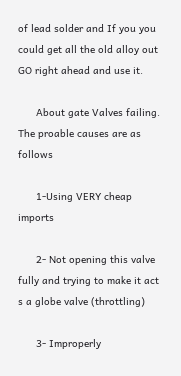of lead solder and If you you could get all the old alloy out GO right ahead and use it.

      About gate Valves failing. The proable causes are as follows

      1-Using VERY cheap imports

      2- Not opening this valve fully and trying to make it act s a globe valve (throttling)

      3- Improperly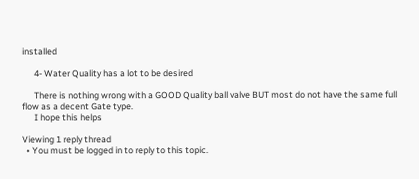installed

      4- Water Quality has a lot to be desired

      There is nothing wrong with a GOOD Quality ball valve BUT most do not have the same full flow as a decent Gate type.
      I hope this helps

Viewing 1 reply thread
  • You must be logged in to reply to this topic.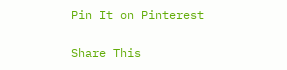Pin It on Pinterest

Share This